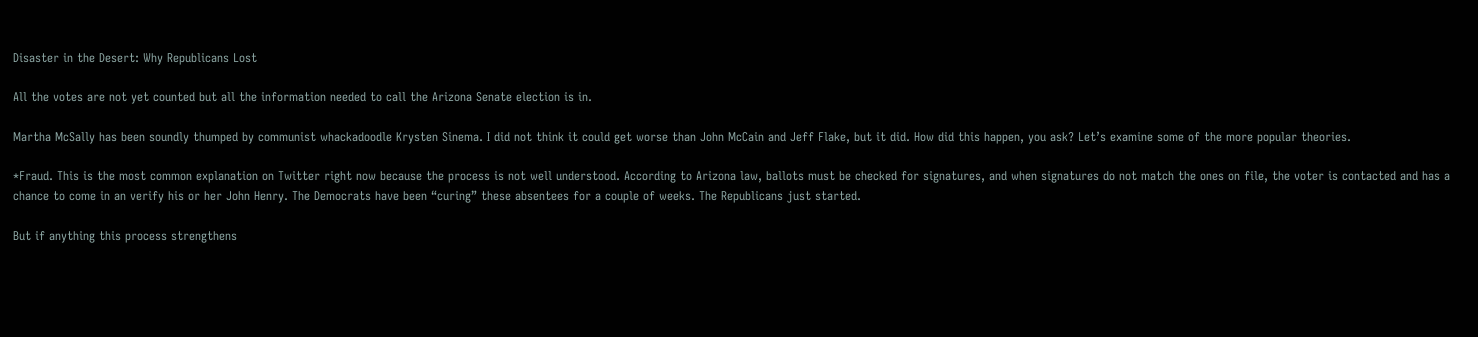Disaster in the Desert: Why Republicans Lost

All the votes are not yet counted but all the information needed to call the Arizona Senate election is in.

Martha McSally has been soundly thumped by communist whackadoodle Krysten Sinema. I did not think it could get worse than John McCain and Jeff Flake, but it did. How did this happen, you ask? Let’s examine some of the more popular theories.

*Fraud. This is the most common explanation on Twitter right now because the process is not well understood. According to Arizona law, ballots must be checked for signatures, and when signatures do not match the ones on file, the voter is contacted and has a chance to come in an verify his or her John Henry. The Democrats have been “curing” these absentees for a couple of weeks. The Republicans just started.

But if anything this process strengthens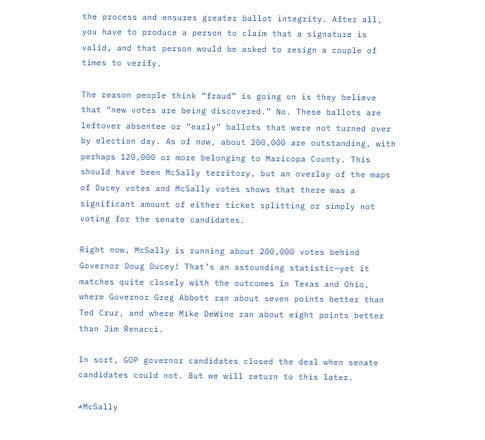the process and ensures greater ballot integrity. After all, you have to produce a person to claim that a signature is valid, and that person would be asked to resign a couple of times to verify.

The reason people think “fraud” is going on is they believe that “new votes are being discovered.” No. These ballots are leftover absentee or “early” ballots that were not turned over by election day. As of now, about 200,000 are outstanding, with perhaps 120,000 or more belonging to Maricopa County. This should have been McSally territory, but an overlay of the maps of Ducey votes and McSally votes shows that there was a significant amount of either ticket splitting or simply not voting for the senate candidates.

Right now, McSally is running about 200,000 votes behind Governor Doug Ducey! That’s an astounding statistic—yet it matches quite closely with the outcomes in Texas and Ohio, where Governor Greg Abbott ran about seven points better than Ted Cruz, and where Mike DeWine ran about eight points better than Jim Renacci.

In sort, GOP governor candidates closed the deal when senate candidates could not. But we will return to this later.

*McSally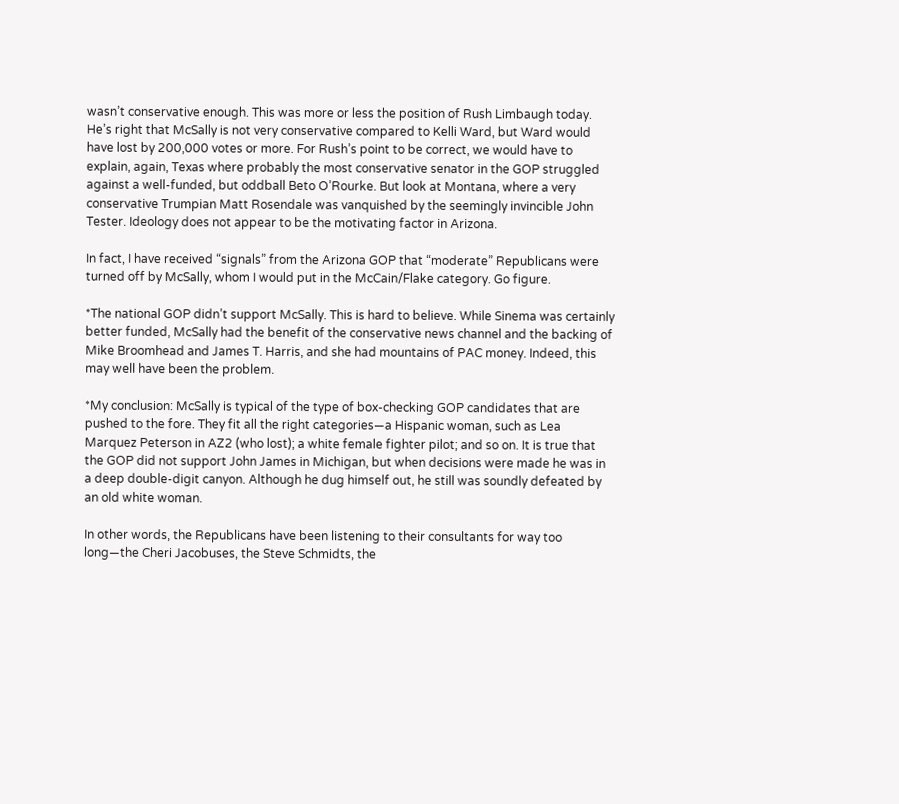wasn’t conservative enough. This was more or less the position of Rush Limbaugh today. He’s right that McSally is not very conservative compared to Kelli Ward, but Ward would have lost by 200,000 votes or more. For Rush’s point to be correct, we would have to explain, again, Texas where probably the most conservative senator in the GOP struggled against a well-funded, but oddball Beto O’Rourke. But look at Montana, where a very conservative Trumpian Matt Rosendale was vanquished by the seemingly invincible John Tester. Ideology does not appear to be the motivating factor in Arizona.

In fact, I have received “signals” from the Arizona GOP that “moderate” Republicans were turned off by McSally, whom I would put in the McCain/Flake category. Go figure.

*The national GOP didn’t support McSally. This is hard to believe. While Sinema was certainly better funded, McSally had the benefit of the conservative news channel and the backing of Mike Broomhead and James T. Harris, and she had mountains of PAC money. Indeed, this may well have been the problem.

*My conclusion: McSally is typical of the type of box-checking GOP candidates that are pushed to the fore. They fit all the right categories—a Hispanic woman, such as Lea Marquez Peterson in AZ2 (who lost); a white female fighter pilot; and so on. It is true that the GOP did not support John James in Michigan, but when decisions were made he was in a deep double-digit canyon. Although he dug himself out, he still was soundly defeated by an old white woman.

In other words, the Republicans have been listening to their consultants for way too long—the Cheri Jacobuses, the Steve Schmidts, the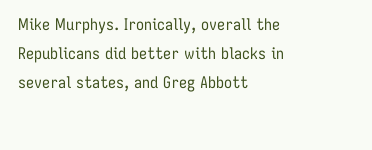Mike Murphys. Ironically, overall the Republicans did better with blacks in several states, and Greg Abbott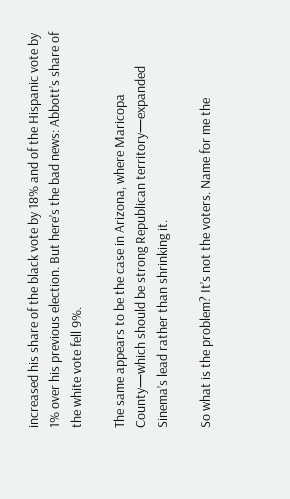increased his share of the black vote by 18% and of the Hispanic vote by 1% over his previous election. But here’s the bad news: Abbott’s share of the white vote fell 9%.

The same appears to be the case in Arizona, where Maricopa County—which should be strong Republican territory—expanded Sinema’s lead rather than shrinking it.

So what is the problem? It’s not the voters. Name for me the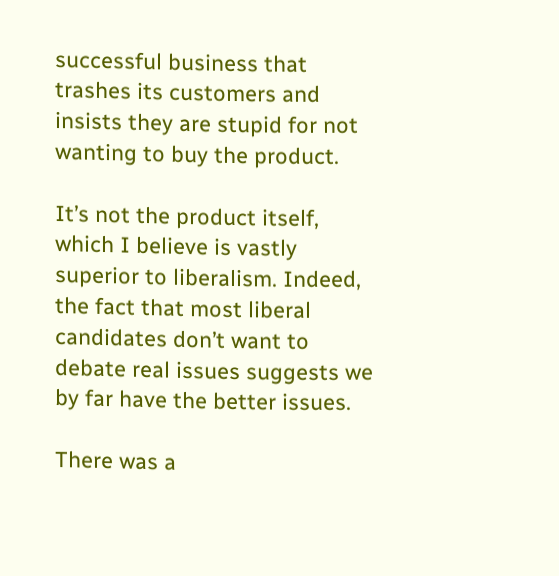successful business that trashes its customers and insists they are stupid for not wanting to buy the product.

It’s not the product itself, which I believe is vastly superior to liberalism. Indeed, the fact that most liberal candidates don’t want to debate real issues suggests we by far have the better issues.

There was a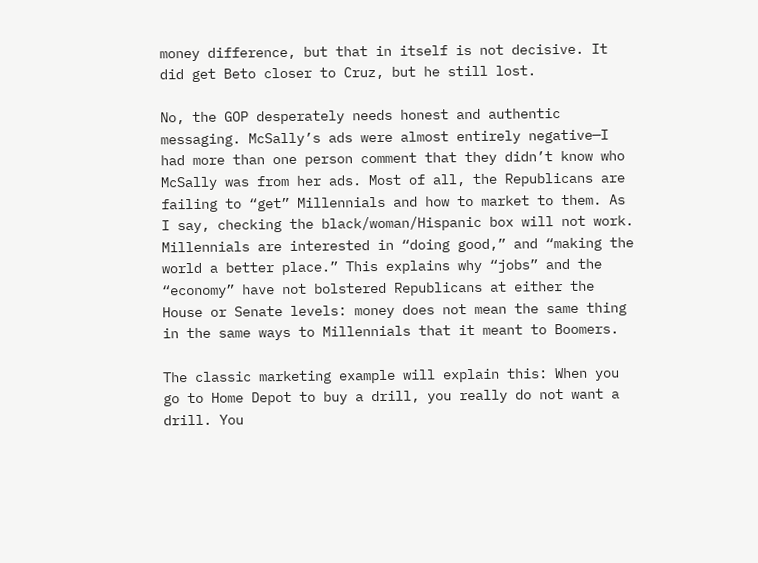money difference, but that in itself is not decisive. It did get Beto closer to Cruz, but he still lost.

No, the GOP desperately needs honest and authentic messaging. McSally’s ads were almost entirely negative—I had more than one person comment that they didn’t know who McSally was from her ads. Most of all, the Republicans are failing to “get” Millennials and how to market to them. As I say, checking the black/woman/Hispanic box will not work. Millennials are interested in “doing good,” and “making the world a better place.” This explains why “jobs” and the “economy” have not bolstered Republicans at either the House or Senate levels: money does not mean the same thing in the same ways to Millennials that it meant to Boomers.

The classic marketing example will explain this: When you go to Home Depot to buy a drill, you really do not want a drill. You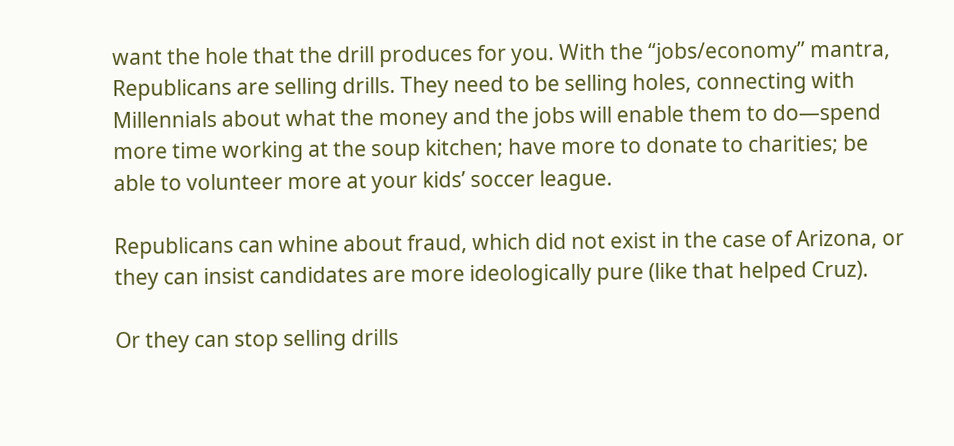want the hole that the drill produces for you. With the “jobs/economy” mantra, Republicans are selling drills. They need to be selling holes, connecting with Millennials about what the money and the jobs will enable them to do—spend more time working at the soup kitchen; have more to donate to charities; be able to volunteer more at your kids’ soccer league.

Republicans can whine about fraud, which did not exist in the case of Arizona, or they can insist candidates are more ideologically pure (like that helped Cruz).

Or they can stop selling drills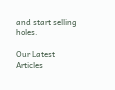and start selling holes.

Our Latest Articles